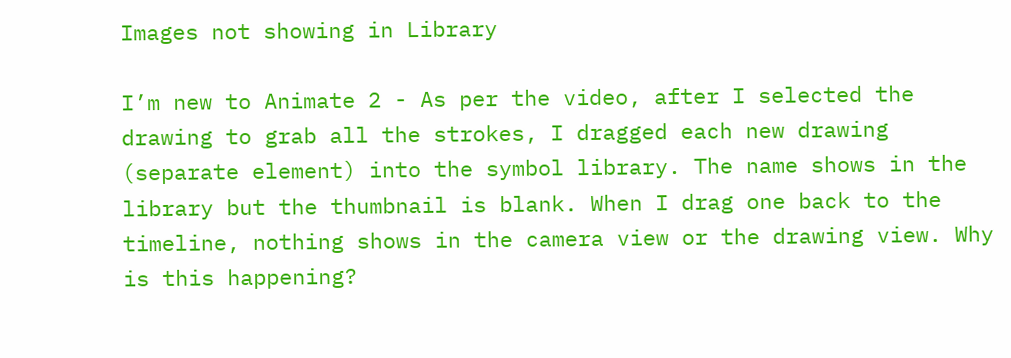Images not showing in Library

I’m new to Animate 2 - As per the video, after I selected the drawing to grab all the strokes, I dragged each new drawing (separate element) into the symbol library. The name shows in the library but the thumbnail is blank. When I drag one back to the timeline, nothing shows in the camera view or the drawing view. Why is this happening?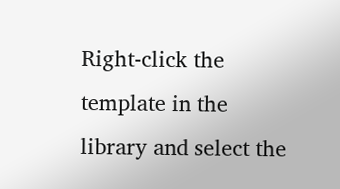Right-click the template in the library and select the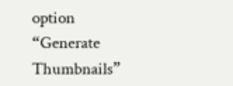option “Generate Thumbnails”